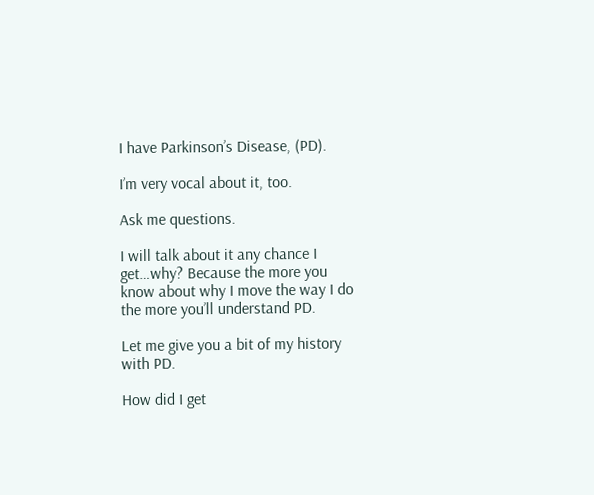I have Parkinson’s Disease, (PD).

I’m very vocal about it, too.

Ask me questions.

I will talk about it any chance I get…why? Because the more you know about why I move the way I do the more you’ll understand PD.

Let me give you a bit of my history with PD.

How did I get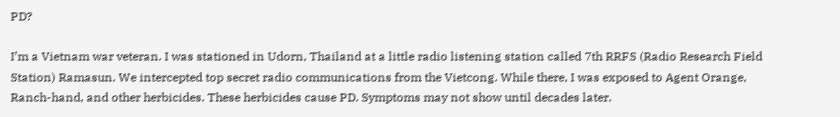PD?

I’m a Vietnam war veteran. I was stationed in Udorn, Thailand at a little radio listening station called 7th RRFS (Radio Research Field Station) Ramasun. We intercepted top secret radio communications from the Vietcong. While there, I was exposed to Agent Orange, Ranch-hand, and other herbicides. These herbicides cause PD. Symptoms may not show until decades later.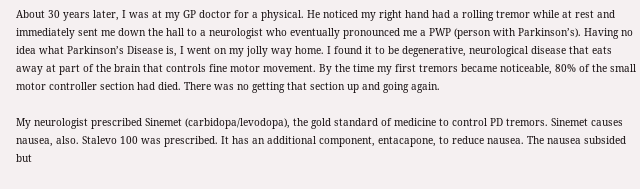About 30 years later, I was at my GP doctor for a physical. He noticed my right hand had a rolling tremor while at rest and immediately sent me down the hall to a neurologist who eventually pronounced me a PWP (person with Parkinson’s). Having no idea what Parkinson’s Disease is, I went on my jolly way home. I found it to be degenerative, neurological disease that eats away at part of the brain that controls fine motor movement. By the time my first tremors became noticeable, 80% of the small motor controller section had died. There was no getting that section up and going again.

My neurologist prescribed Sinemet (carbidopa/levodopa), the gold standard of medicine to control PD tremors. Sinemet causes nausea, also. Stalevo 100 was prescribed. It has an additional component, entacapone, to reduce nausea. The nausea subsided but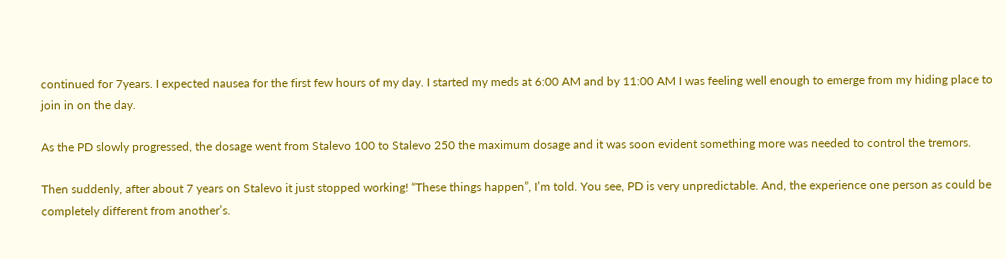continued for 7years. I expected nausea for the first few hours of my day. I started my meds at 6:00 AM and by 11:00 AM I was feeling well enough to emerge from my hiding place to join in on the day.

As the PD slowly progressed, the dosage went from Stalevo 100 to Stalevo 250 the maximum dosage and it was soon evident something more was needed to control the tremors.

Then suddenly, after about 7 years on Stalevo it just stopped working! “These things happen”, I’m told. You see, PD is very unpredictable. And, the experience one person as could be completely different from another’s.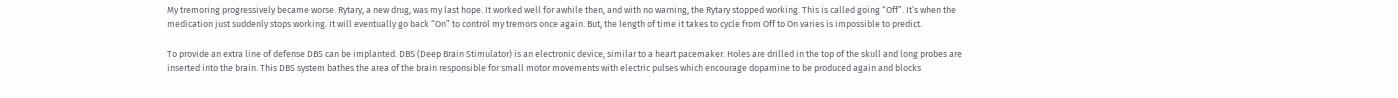My tremoring progressively became worse. Rytary, a new drug, was my last hope. It worked well for awhile then, and with no warning, the Rytary stopped working. This is called going “Off”. It’s when the medication just suddenly stops working. It will eventually go back “On” to control my tremors once again. But, the length of time it takes to cycle from Off to On varies is impossible to predict.

To provide an extra line of defense DBS can be implanted. DBS (Deep Brain Stimulator) is an electronic device, similar to a heart pacemaker. Holes are drilled in the top of the skull and long probes are inserted into the brain. This DBS system bathes the area of the brain responsible for small motor movements with electric pulses which encourage dopamine to be produced again and blocks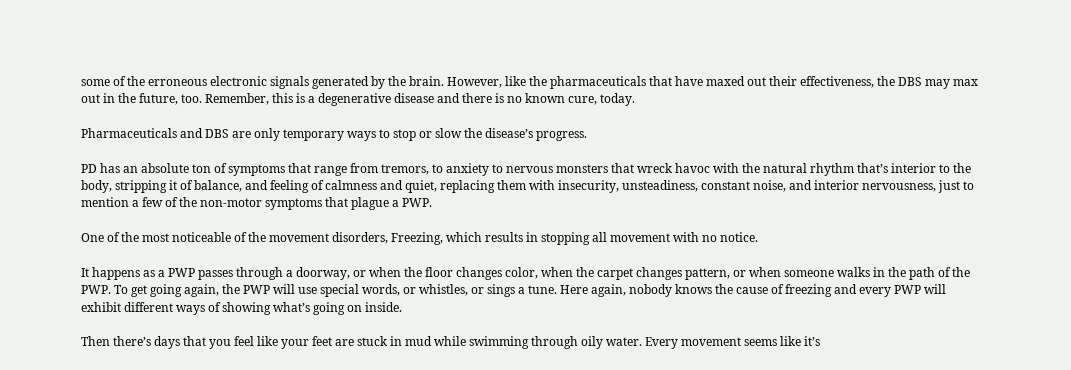some of the erroneous electronic signals generated by the brain. However, like the pharmaceuticals that have maxed out their effectiveness, the DBS may max out in the future, too. Remember, this is a degenerative disease and there is no known cure, today.

Pharmaceuticals and DBS are only temporary ways to stop or slow the disease’s progress.

PD has an absolute ton of symptoms that range from tremors, to anxiety to nervous monsters that wreck havoc with the natural rhythm that’s interior to the body, stripping it of balance, and feeling of calmness and quiet, replacing them with insecurity, unsteadiness, constant noise, and interior nervousness, just to mention a few of the non-motor symptoms that plague a PWP.

One of the most noticeable of the movement disorders, Freezing, which results in stopping all movement with no notice.

It happens as a PWP passes through a doorway, or when the floor changes color, when the carpet changes pattern, or when someone walks in the path of the PWP. To get going again, the PWP will use special words, or whistles, or sings a tune. Here again, nobody knows the cause of freezing and every PWP will exhibit different ways of showing what’s going on inside.

Then there’s days that you feel like your feet are stuck in mud while swimming through oily water. Every movement seems like it’s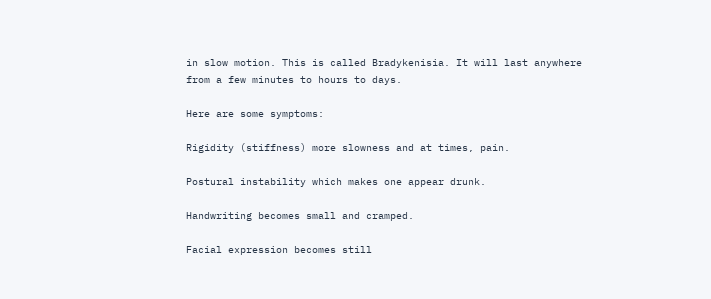in slow motion. This is called Bradykenisia. It will last anywhere from a few minutes to hours to days.

Here are some symptoms:

Rigidity (stiffness) more slowness and at times, pain.

Postural instability which makes one appear drunk.

Handwriting becomes small and cramped.

Facial expression becomes still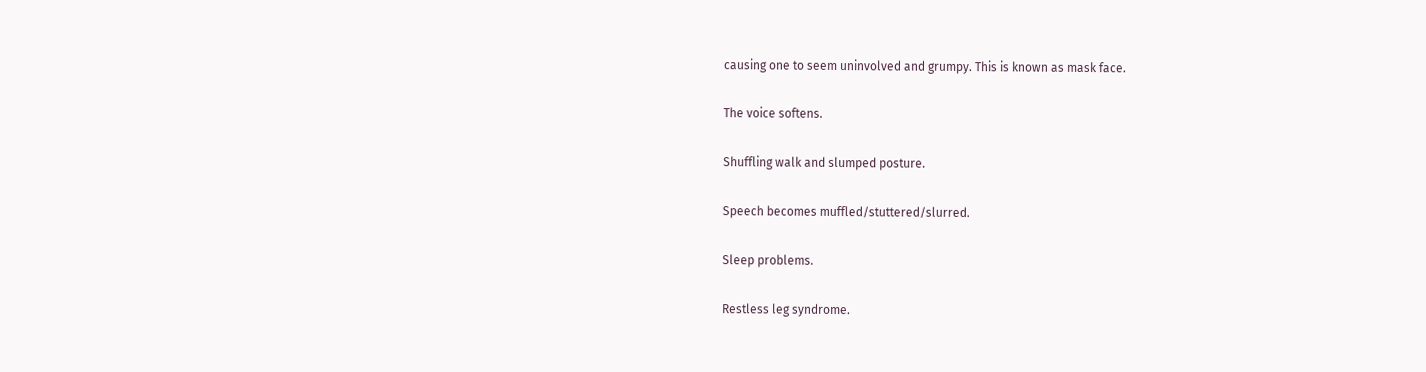causing one to seem uninvolved and grumpy. This is known as mask face.

The voice softens.

Shuffling walk and slumped posture.

Speech becomes muffled/stuttered/slurred.

Sleep problems.

Restless leg syndrome.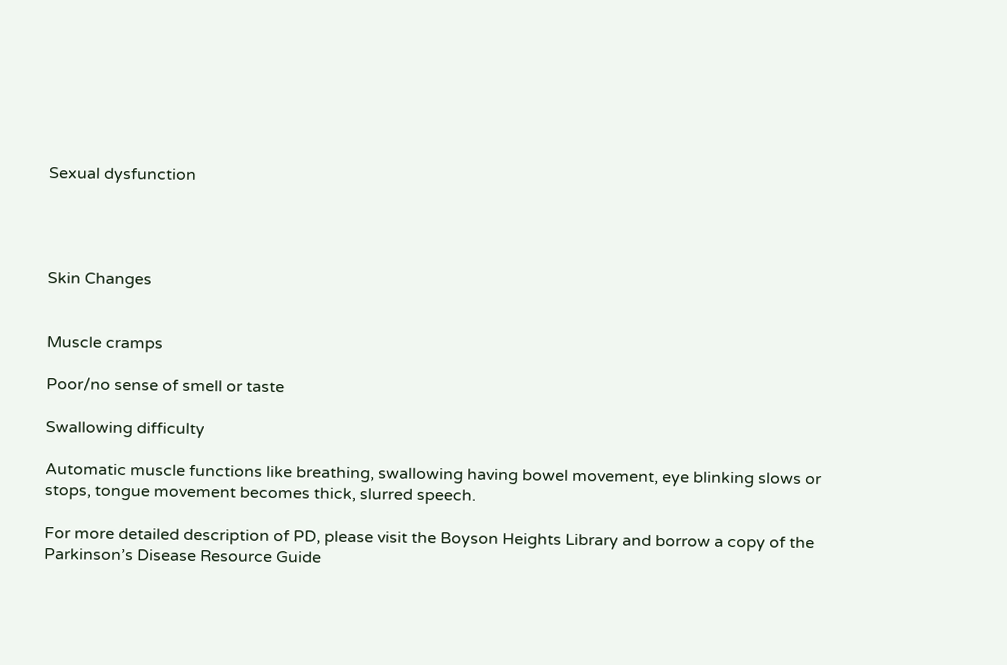Sexual dysfunction




Skin Changes


Muscle cramps

Poor/no sense of smell or taste

Swallowing difficulty

Automatic muscle functions like breathing, swallowing having bowel movement, eye blinking slows or stops, tongue movement becomes thick, slurred speech.

For more detailed description of PD, please visit the Boyson Heights Library and borrow a copy of the Parkinson’s Disease Resource Guide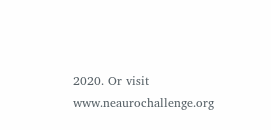2020. Or visit www.neaurochallenge.org